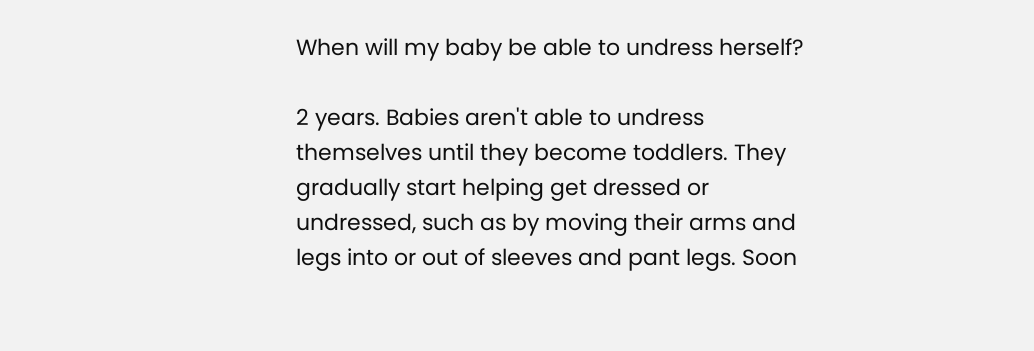When will my baby be able to undress herself?

2 years. Babies aren't able to undress themselves until they become toddlers. They gradually start helping get dressed or undressed, such as by moving their arms and legs into or out of sleeves and pant legs. Soon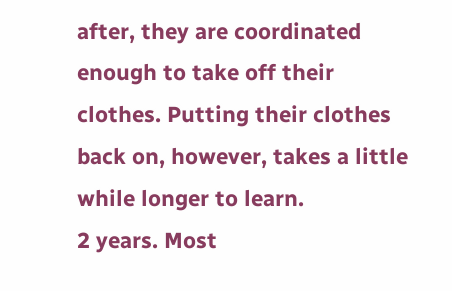after, they are coordinated enough to take off their clothes. Putting their clothes back on, however, takes a little while longer to learn.
2 years. Most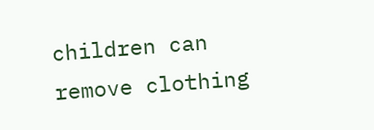children can remove clothing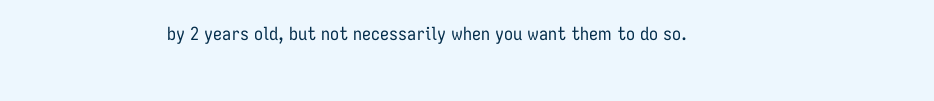by 2 years old, but not necessarily when you want them to do so.